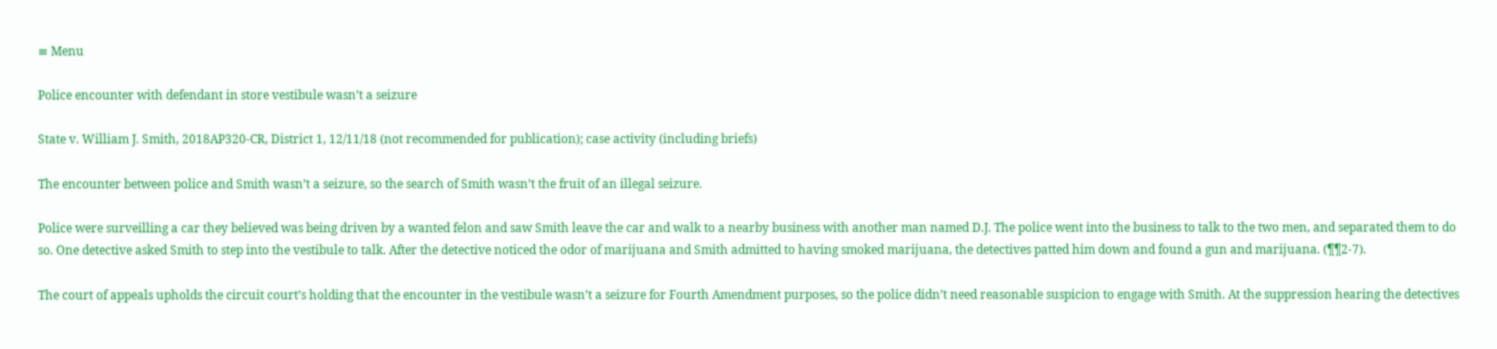≡ Menu

Police encounter with defendant in store vestibule wasn’t a seizure

State v. William J. Smith, 2018AP320-CR, District 1, 12/11/18 (not recommended for publication); case activity (including briefs)

The encounter between police and Smith wasn’t a seizure, so the search of Smith wasn’t the fruit of an illegal seizure.

Police were surveilling a car they believed was being driven by a wanted felon and saw Smith leave the car and walk to a nearby business with another man named D.J. The police went into the business to talk to the two men, and separated them to do so. One detective asked Smith to step into the vestibule to talk. After the detective noticed the odor of marijuana and Smith admitted to having smoked marijuana, the detectives patted him down and found a gun and marijuana. (¶¶2-7).

The court of appeals upholds the circuit court’s holding that the encounter in the vestibule wasn’t a seizure for Fourth Amendment purposes, so the police didn’t need reasonable suspicion to engage with Smith. At the suppression hearing the detectives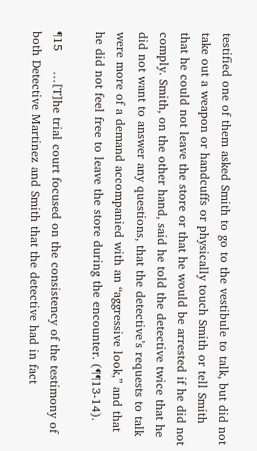testified one of them asked Smith to go to the vestibule to talk, but did not take out a weapon or handcuffs or physically touch Smith or tell Smith that he could not leave the store or that he would be arrested if he did not comply. Smith, on the other hand, said he told the detective twice that he did not want to answer any questions, that the detective’s requests to talk were more of a demand accompanied with an “aggressive look,” and that he did not feel free to leave the store during the encounter. (¶¶13-14).

¶15     …[T]he trial court focused on the consistency of the testimony of both Detective Martinez and Smith that the detective had in fact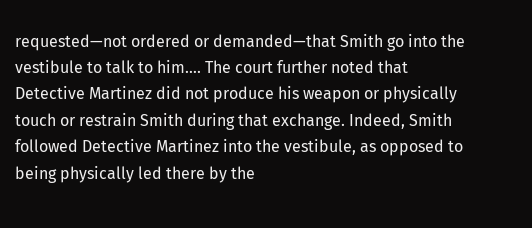requested—not ordered or demanded—that Smith go into the vestibule to talk to him…. The court further noted that Detective Martinez did not produce his weapon or physically touch or restrain Smith during that exchange. Indeed, Smith followed Detective Martinez into the vestibule, as opposed to being physically led there by the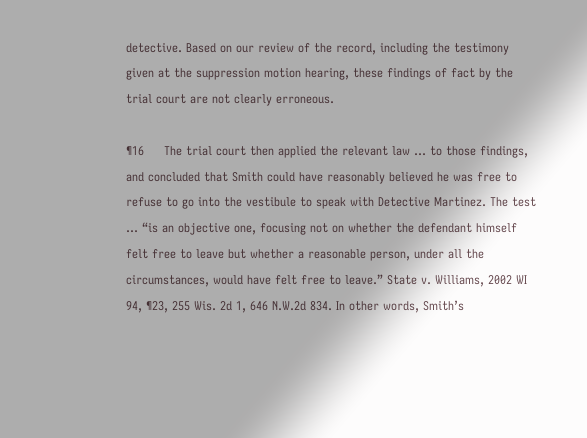detective. Based on our review of the record, including the testimony given at the suppression motion hearing, these findings of fact by the trial court are not clearly erroneous.

¶16     The trial court then applied the relevant law … to those findings, and concluded that Smith could have reasonably believed he was free to refuse to go into the vestibule to speak with Detective Martinez. The test … “is an objective one, focusing not on whether the defendant himself felt free to leave but whether a reasonable person, under all the circumstances, would have felt free to leave.” State v. Williams, 2002 WI 94, ¶23, 255 Wis. 2d 1, 646 N.W.2d 834. In other words, Smith’s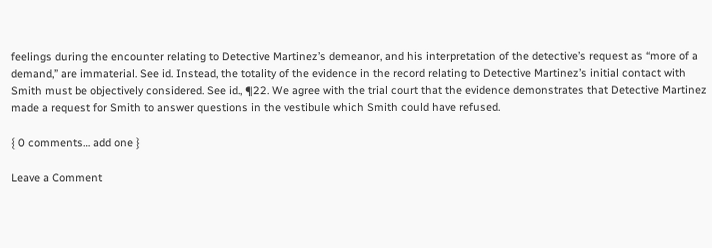feelings during the encounter relating to Detective Martinez’s demeanor, and his interpretation of the detective’s request as “more of a demand,” are immaterial. See id. Instead, the totality of the evidence in the record relating to Detective Martinez’s initial contact with Smith must be objectively considered. See id., ¶22. We agree with the trial court that the evidence demonstrates that Detective Martinez made a request for Smith to answer questions in the vestibule which Smith could have refused.

{ 0 comments… add one }

Leave a Comment